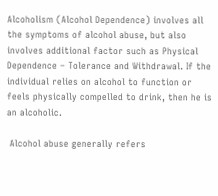Alcoholism (Alcohol Dependence) involves all the symptoms of alcohol abuse, but also involves additional factor such as Physical Dependence – Tolerance and Withdrawal. If the individual relies on alcohol to function or feels physically compelled to drink, then he is an alcoholic.

 Alcohol abuse generally refers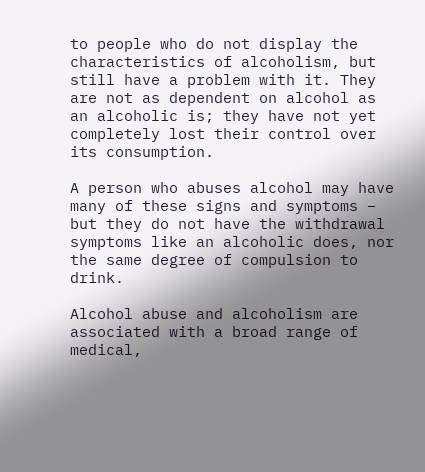to people who do not display the characteristics of alcoholism, but still have a problem with it. They are not as dependent on alcohol as an alcoholic is; they have not yet completely lost their control over its consumption.

A person who abuses alcohol may have many of these signs and symptoms – but they do not have the withdrawal symptoms like an alcoholic does, nor the same degree of compulsion to drink.

Alcohol abuse and alcoholism are associated with a broad range of medical,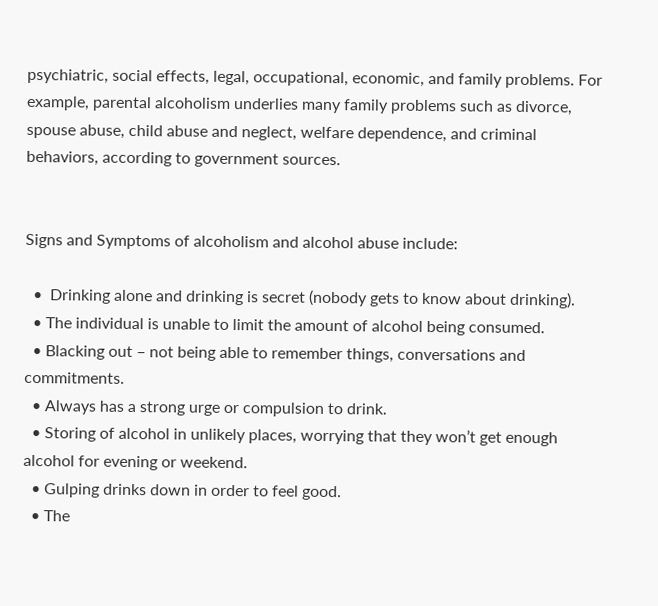psychiatric, social effects, legal, occupational, economic, and family problems. For example, parental alcoholism underlies many family problems such as divorce, spouse abuse, child abuse and neglect, welfare dependence, and criminal behaviors, according to government sources.


Signs and Symptoms of alcoholism and alcohol abuse include:

  •  Drinking alone and drinking is secret (nobody gets to know about drinking).
  • The individual is unable to limit the amount of alcohol being consumed.
  • Blacking out – not being able to remember things, conversations and commitments.
  • Always has a strong urge or compulsion to drink.
  • Storing of alcohol in unlikely places, worrying that they won’t get enough alcohol for evening or weekend.
  • Gulping drinks down in order to feel good.
  • The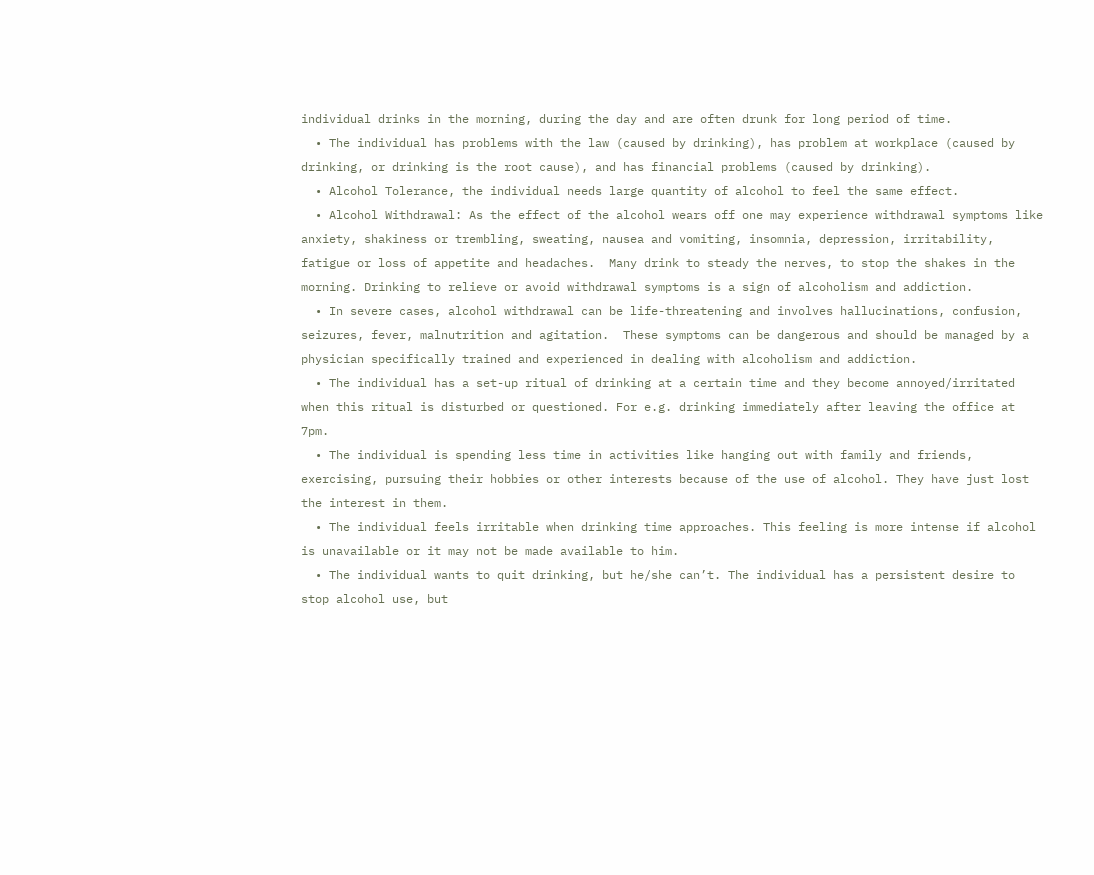individual drinks in the morning, during the day and are often drunk for long period of time.
  • The individual has problems with the law (caused by drinking), has problem at workplace (caused by drinking, or drinking is the root cause), and has financial problems (caused by drinking).
  • Alcohol Tolerance, the individual needs large quantity of alcohol to feel the same effect.
  • Alcohol Withdrawal: As the effect of the alcohol wears off one may experience withdrawal symptoms like anxiety, shakiness or trembling, sweating, nausea and vomiting, insomnia, depression, irritability, fatigue or loss of appetite and headaches.  Many drink to steady the nerves, to stop the shakes in the morning. Drinking to relieve or avoid withdrawal symptoms is a sign of alcoholism and addiction.
  • In severe cases, alcohol withdrawal can be life-threatening and involves hallucinations, confusion, seizures, fever, malnutrition and agitation.  These symptoms can be dangerous and should be managed by a physician specifically trained and experienced in dealing with alcoholism and addiction.
  • The individual has a set-up ritual of drinking at a certain time and they become annoyed/irritated when this ritual is disturbed or questioned. For e.g. drinking immediately after leaving the office at 7pm.
  • The individual is spending less time in activities like hanging out with family and friends, exercising, pursuing their hobbies or other interests because of the use of alcohol. They have just lost the interest in them.
  • The individual feels irritable when drinking time approaches. This feeling is more intense if alcohol is unavailable or it may not be made available to him.
  • The individual wants to quit drinking, but he/she can’t. The individual has a persistent desire to stop alcohol use, but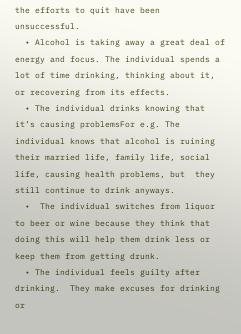the efforts to quit have been unsuccessful.
  • Alcohol is taking away a great deal of energy and focus. The individual spends a lot of time drinking, thinking about it, or recovering from its effects.
  • The individual drinks knowing that it’s causing problemsFor e.g. The individual knows that alcohol is ruining their married life, family life, social life, causing health problems, but  they still continue to drink anyways.
  •  The individual switches from liquor to beer or wine because they think that doing this will help them drink less or keep them from getting drunk.
  • The individual feels guilty after drinking.  They make excuses for drinking or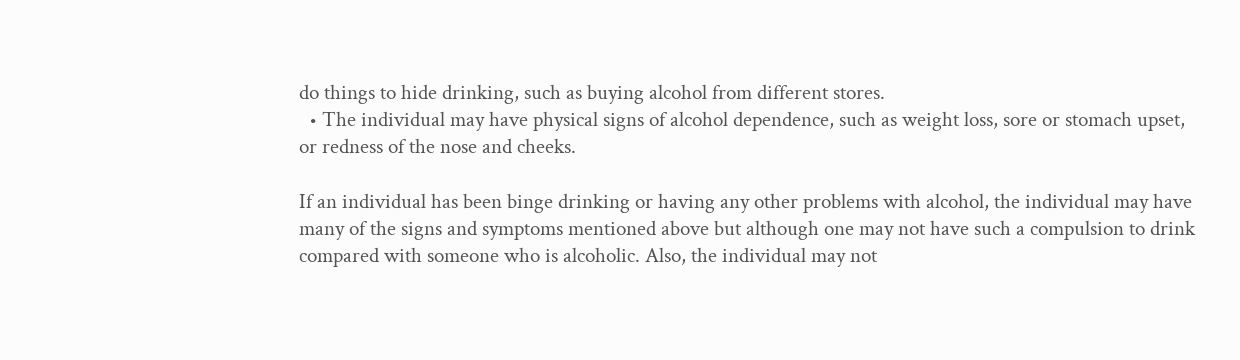do things to hide drinking, such as buying alcohol from different stores.
  • The individual may have physical signs of alcohol dependence, such as weight loss, sore or stomach upset, or redness of the nose and cheeks.

If an individual has been binge drinking or having any other problems with alcohol, the individual may have many of the signs and symptoms mentioned above but although one may not have such a compulsion to drink compared with someone who is alcoholic. Also, the individual may not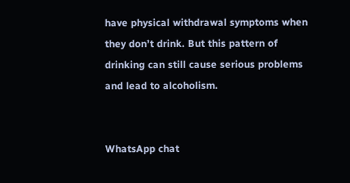have physical withdrawal symptoms when they don’t drink. But this pattern of drinking can still cause serious problems and lead to alcoholism.


WhatsApp chat